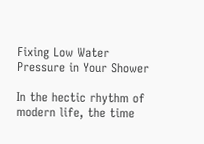Fixing Low Water Pressure in Your Shower

In the hectic rhythm of modern life, the time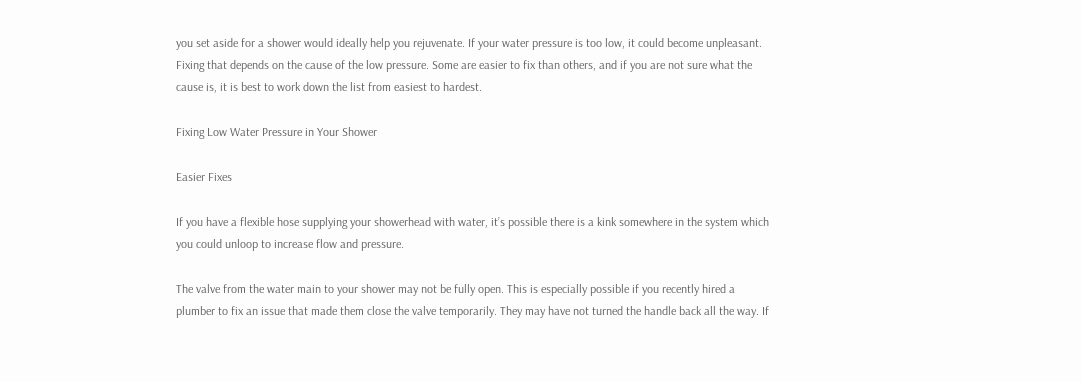you set aside for a shower would ideally help you rejuvenate. If your water pressure is too low, it could become unpleasant. Fixing that depends on the cause of the low pressure. Some are easier to fix than others, and if you are not sure what the cause is, it is best to work down the list from easiest to hardest.

Fixing Low Water Pressure in Your Shower

Easier Fixes

If you have a flexible hose supplying your showerhead with water, it’s possible there is a kink somewhere in the system which you could unloop to increase flow and pressure.

The valve from the water main to your shower may not be fully open. This is especially possible if you recently hired a plumber to fix an issue that made them close the valve temporarily. They may have not turned the handle back all the way. If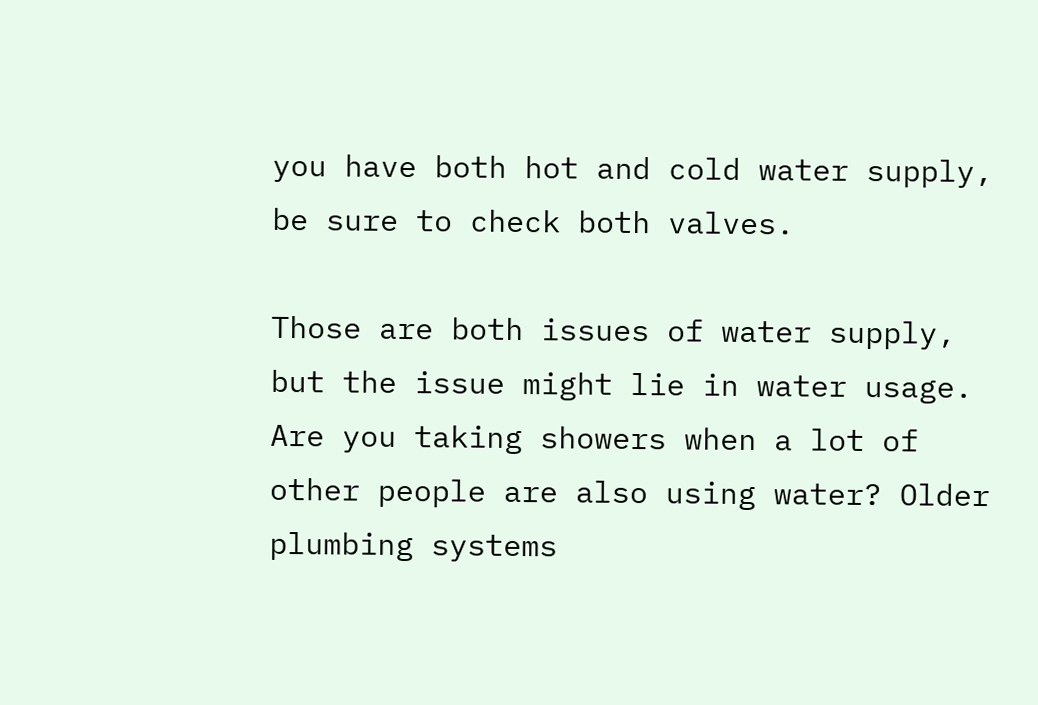you have both hot and cold water supply, be sure to check both valves.

Those are both issues of water supply, but the issue might lie in water usage. Are you taking showers when a lot of other people are also using water? Older plumbing systems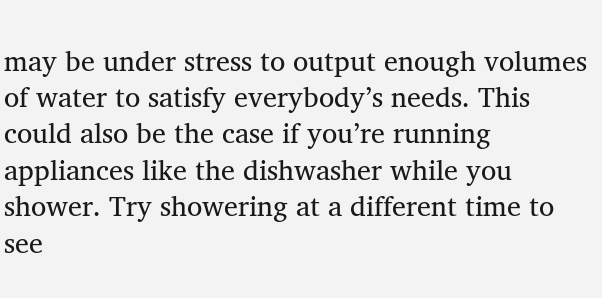may be under stress to output enough volumes of water to satisfy everybody’s needs. This could also be the case if you’re running appliances like the dishwasher while you shower. Try showering at a different time to see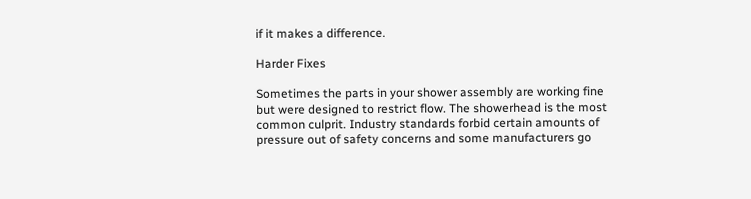if it makes a difference.

Harder Fixes

Sometimes the parts in your shower assembly are working fine but were designed to restrict flow. The showerhead is the most common culprit. Industry standards forbid certain amounts of pressure out of safety concerns and some manufacturers go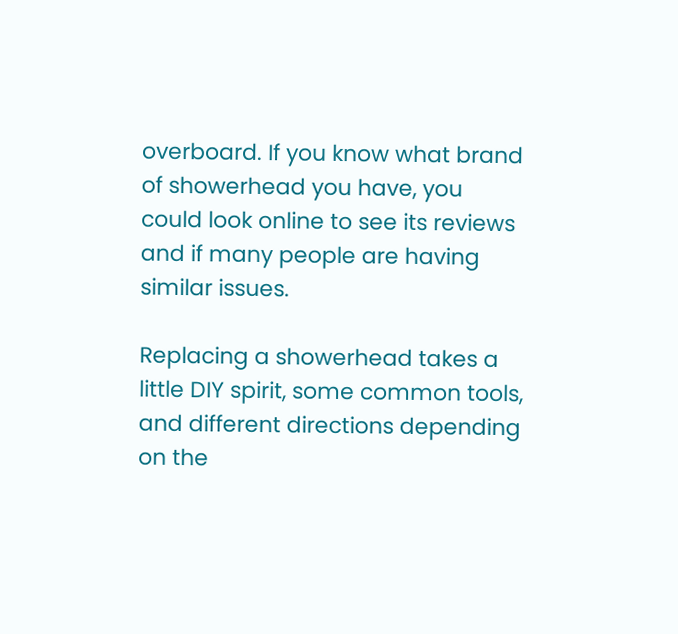overboard. If you know what brand of showerhead you have, you could look online to see its reviews and if many people are having similar issues.

Replacing a showerhead takes a little DIY spirit, some common tools, and different directions depending on the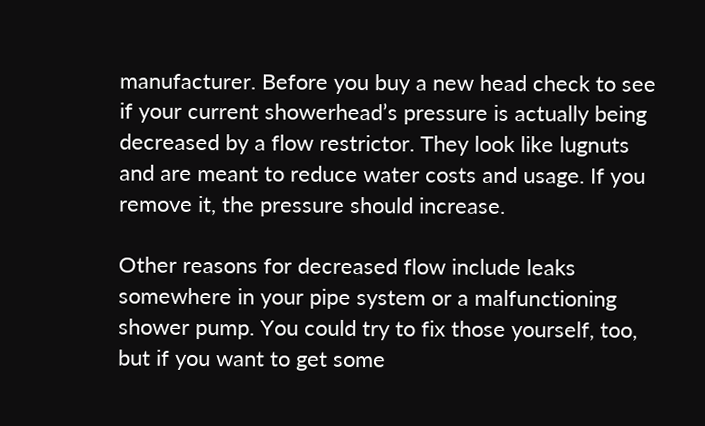manufacturer. Before you buy a new head check to see if your current showerhead’s pressure is actually being decreased by a flow restrictor. They look like lugnuts and are meant to reduce water costs and usage. If you remove it, the pressure should increase.

Other reasons for decreased flow include leaks somewhere in your pipe system or a malfunctioning shower pump. You could try to fix those yourself, too, but if you want to get some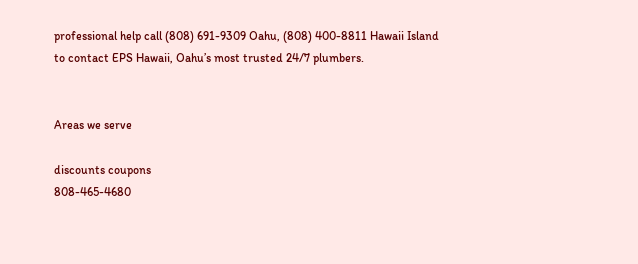professional help call (808) 691-9309 Oahu, (808) 400-8811 Hawaii Island to contact EPS Hawaii, Oahu’s most trusted 24/7 plumbers.


Areas we serve

discounts coupons
808-465-4680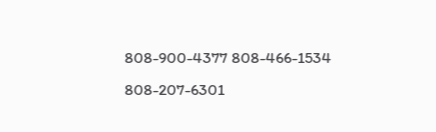808-900-4377 808-466-1534 808-207-6301